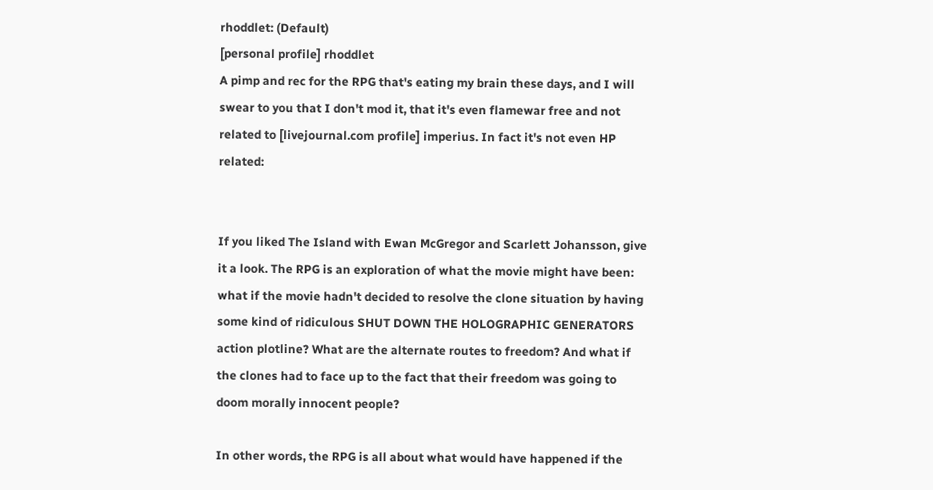rhoddlet: (Default)
[personal profile] rhoddlet
A pimp and rec for the RPG that's eating my brain these days, and I will swear to you that I don't mod it, that it's even flamewar free and not related to [livejournal.com profile] imperius. In fact it's not even HP related:


If you liked The Island with Ewan McGregor and Scarlett Johansson, give it a look. The RPG is an exploration of what the movie might have been: what if the movie hadn't decided to resolve the clone situation by having some kind of ridiculous SHUT DOWN THE HOLOGRAPHIC GENERATORS action plotline? What are the alternate routes to freedom? And what if the clones had to face up to the fact that their freedom was going to doom morally innocent people?

In other words, the RPG is all about what would have happened if the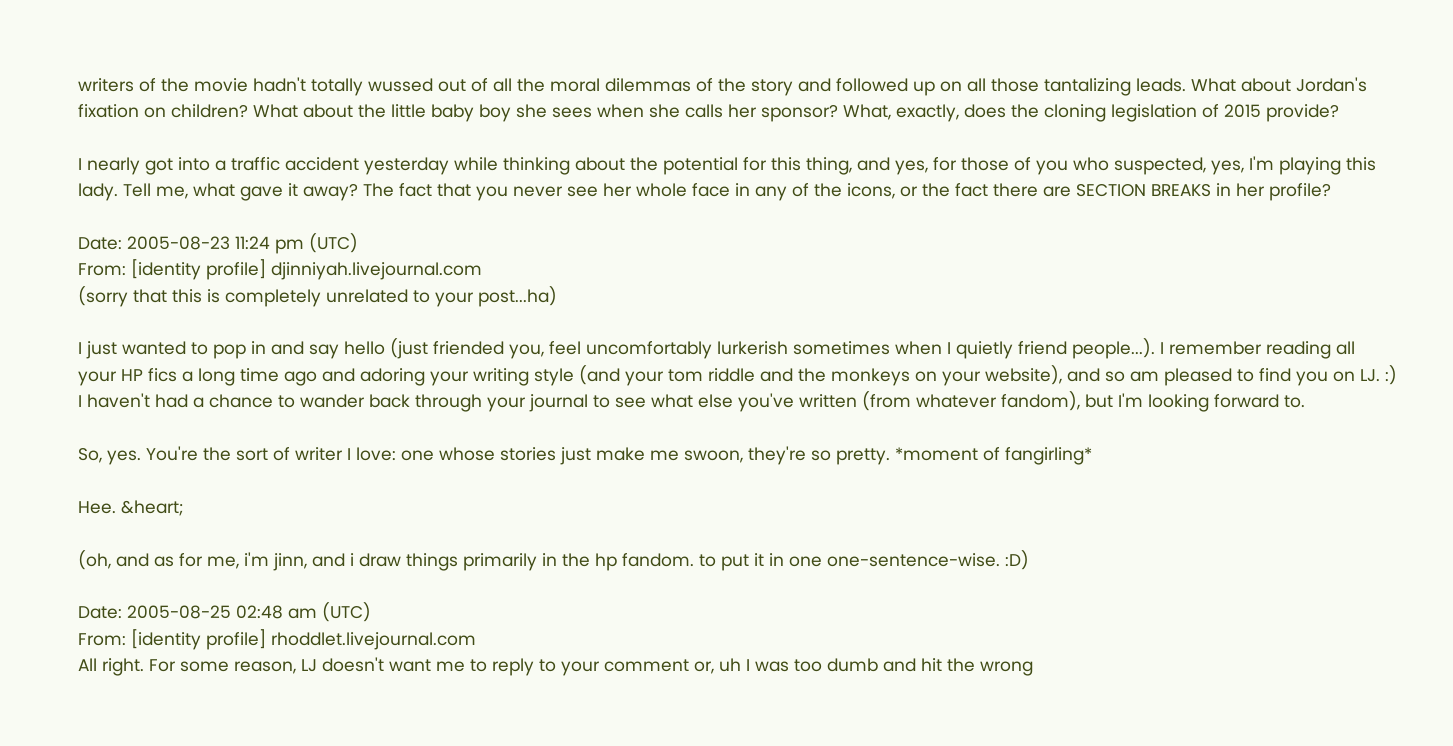writers of the movie hadn't totally wussed out of all the moral dilemmas of the story and followed up on all those tantalizing leads. What about Jordan's fixation on children? What about the little baby boy she sees when she calls her sponsor? What, exactly, does the cloning legislation of 2015 provide?

I nearly got into a traffic accident yesterday while thinking about the potential for this thing, and yes, for those of you who suspected, yes, I'm playing this lady. Tell me, what gave it away? The fact that you never see her whole face in any of the icons, or the fact there are SECTION BREAKS in her profile?

Date: 2005-08-23 11:24 pm (UTC)
From: [identity profile] djinniyah.livejournal.com
(sorry that this is completely unrelated to your post...ha)

I just wanted to pop in and say hello (just friended you, feel uncomfortably lurkerish sometimes when I quietly friend people...). I remember reading all your HP fics a long time ago and adoring your writing style (and your tom riddle and the monkeys on your website), and so am pleased to find you on LJ. :) I haven't had a chance to wander back through your journal to see what else you've written (from whatever fandom), but I'm looking forward to.

So, yes. You're the sort of writer I love: one whose stories just make me swoon, they're so pretty. *moment of fangirling*

Hee. &heart;

(oh, and as for me, i'm jinn, and i draw things primarily in the hp fandom. to put it in one one-sentence-wise. :D)

Date: 2005-08-25 02:48 am (UTC)
From: [identity profile] rhoddlet.livejournal.com
All right. For some reason, LJ doesn't want me to reply to your comment or, uh I was too dumb and hit the wrong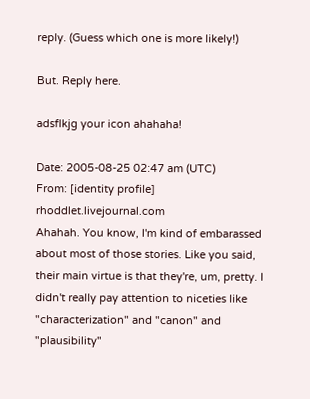reply. (Guess which one is more likely!)

But. Reply here.

adsflkjg your icon ahahaha!

Date: 2005-08-25 02:47 am (UTC)
From: [identity profile] rhoddlet.livejournal.com
Ahahah. You know, I'm kind of embarassed about most of those stories. Like you said, their main virtue is that they're, um, pretty. I didn't really pay attention to niceties like "characterization" and "canon" and "plausibility"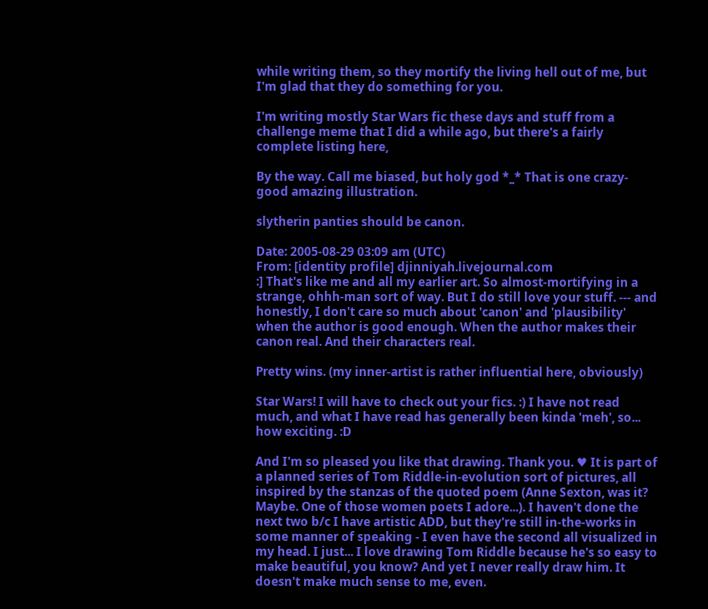while writing them, so they mortify the living hell out of me, but I'm glad that they do something for you.

I'm writing mostly Star Wars fic these days and stuff from a challenge meme that I did a while ago, but there's a fairly complete listing here,

By the way. Call me biased, but holy god *_* That is one crazy-good amazing illustration.

slytherin panties should be canon.

Date: 2005-08-29 03:09 am (UTC)
From: [identity profile] djinniyah.livejournal.com
:] That's like me and all my earlier art. So almost-mortifying in a strange, ohhh-man sort of way. But I do still love your stuff. --- and honestly, I don't care so much about 'canon' and 'plausibility' when the author is good enough. When the author makes their canon real. And their characters real.

Pretty wins. (my inner-artist is rather influential here, obviously)

Star Wars! I will have to check out your fics. :) I have not read much, and what I have read has generally been kinda 'meh', so... how exciting. :D

And I'm so pleased you like that drawing. Thank you. ♥ It is part of a planned series of Tom Riddle-in-evolution sort of pictures, all inspired by the stanzas of the quoted poem (Anne Sexton, was it? Maybe. One of those women poets I adore...). I haven't done the next two b/c I have artistic ADD, but they're still in-the-works in some manner of speaking - I even have the second all visualized in my head. I just... I love drawing Tom Riddle because he's so easy to make beautiful, you know? And yet I never really draw him. It doesn't make much sense to me, even.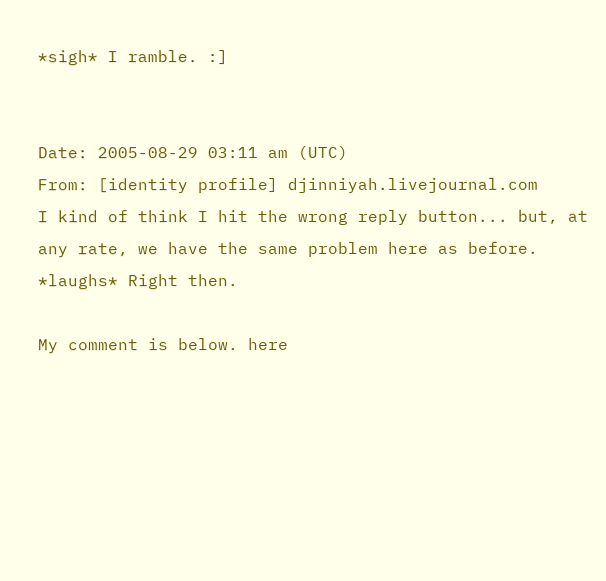*sigh* I ramble. :]


Date: 2005-08-29 03:11 am (UTC)
From: [identity profile] djinniyah.livejournal.com
I kind of think I hit the wrong reply button... but, at any rate, we have the same problem here as before. *laughs* Right then.

My comment is below. here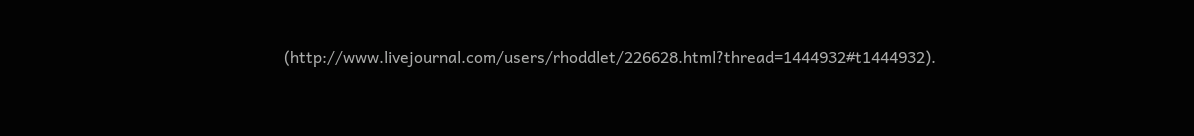(http://www.livejournal.com/users/rhoddlet/226628.html?thread=1444932#t1444932).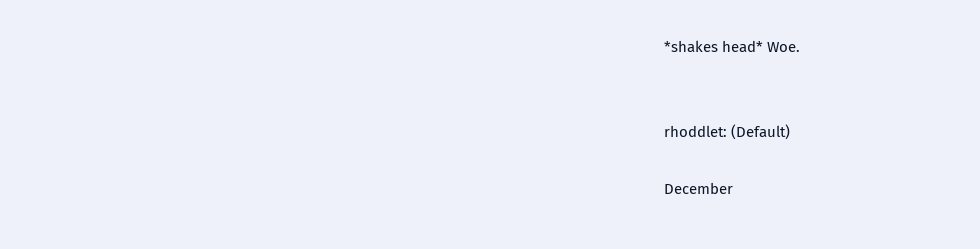*shakes head* Woe.


rhoddlet: (Default)

December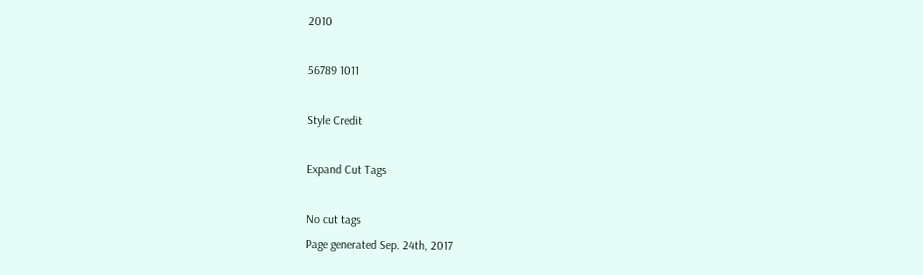2010

56789 1011

Style Credit

Expand Cut Tags

No cut tags
Page generated Sep. 24th, 2017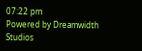07:22 pm
Powered by Dreamwidth Studios